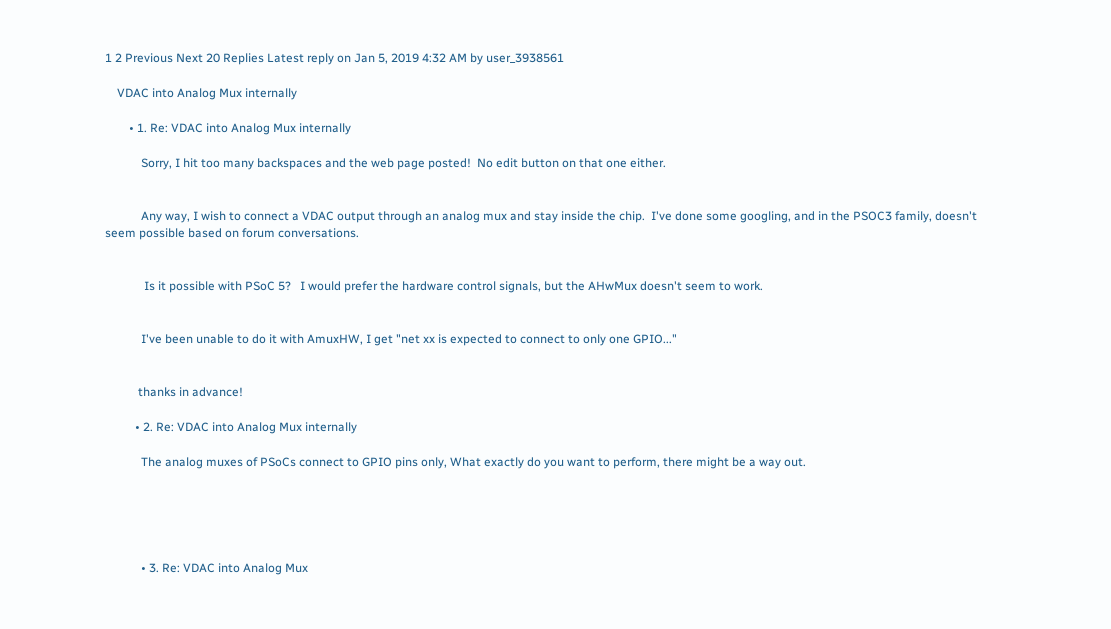1 2 Previous Next 20 Replies Latest reply on Jan 5, 2019 4:32 AM by user_3938561

    VDAC into Analog Mux internally

        • 1. Re: VDAC into Analog Mux internally

            Sorry, I hit too many backspaces and the web page posted!  No edit button on that one either.


            Any way, I wish to connect a VDAC output through an analog mux and stay inside the chip.  I've done some googling, and in the PSOC3 family, doesn't seem possible based on forum conversations.


             Is it possible with PSoC 5?   I would prefer the hardware control signals, but the AHwMux doesn't seem to work.


            I've been unable to do it with AmuxHW, I get "net xx is expected to connect to only one GPIO..."


           thanks in advance!

          • 2. Re: VDAC into Analog Mux internally

            The analog muxes of PSoCs connect to GPIO pins only, What exactly do you want to perform, there might be a way out.





            • 3. Re: VDAC into Analog Mux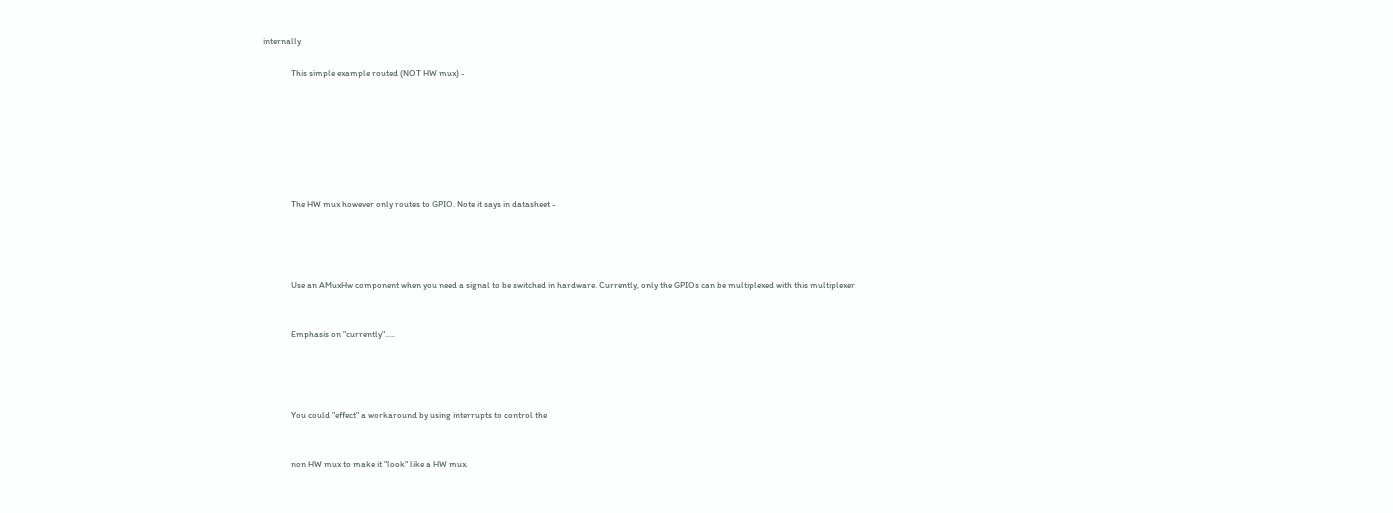internally

              This simple example routed (NOT HW mux) -







              The HW mux however only routes to GPIO. Note it says in datasheet -




              Use an AMuxHw component when you need a signal to be switched in hardware. Currently, only the GPIOs can be multiplexed with this multiplexer


              Emphasis on "currently".....




              You could "effect" a workaround by using interrupts to control the


              non HW mux to make it "look" like a HW mux.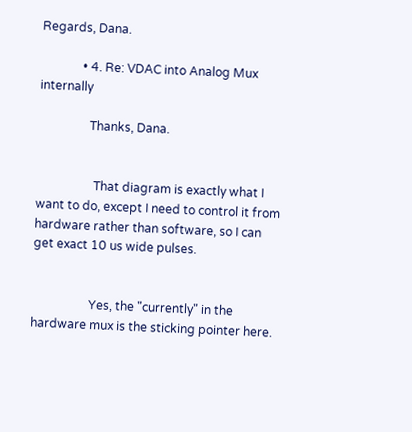Regards, Dana.

              • 4. Re: VDAC into Analog Mux internally

                 Thanks, Dana.


                   That diagram is exactly what I want to do, except I need to control it from hardware rather than software, so I can get exact 10 us wide pulses.


                   Yes, the "currently" in the hardware mux is the sticking pointer here.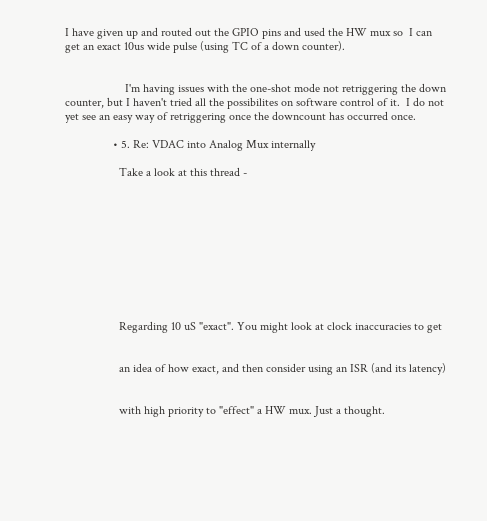I have given up and routed out the GPIO pins and used the HW mux so  I can get an exact 10us wide pulse (using TC of a down counter).


                    I'm having issues with the one-shot mode not retriggering the down counter, but I haven't tried all the possibilites on software control of it.  I do not yet see an easy way of retriggering once the downcount has occurred once.

                • 5. Re: VDAC into Analog Mux internally

                  Take a look at this thread -










                  Regarding 10 uS "exact". You might look at clock inaccuracies to get


                  an idea of how exact, and then consider using an ISR (and its latency)


                  with high priority to "effect" a HW mux. Just a thought.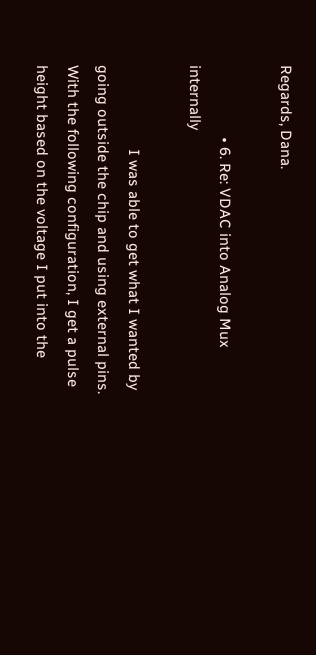Regards, Dana.

                  • 6. Re: VDAC into Analog Mux internally

                     I was able to get what I wanted by going outside the chip and using external pins.  With the following configuration, I get a pulse height based on the voltage I put into the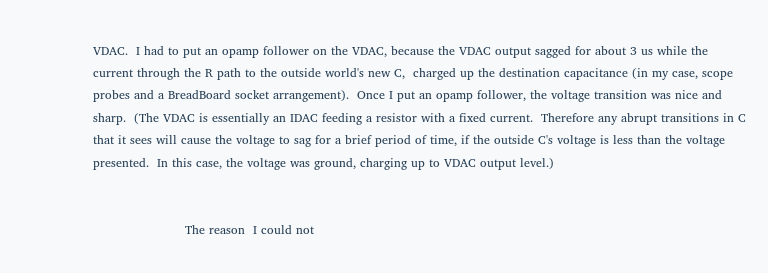VDAC.  I had to put an opamp follower on the VDAC, because the VDAC output sagged for about 3 us while the current through the R path to the outside world's new C,  charged up the destination capacitance (in my case, scope probes and a BreadBoard socket arrangement).  Once I put an opamp follower, the voltage transition was nice and sharp.  (The VDAC is essentially an IDAC feeding a resistor with a fixed current.  Therefore any abrupt transitions in C that it sees will cause the voltage to sag for a brief period of time, if the outside C's voltage is less than the voltage presented.  In this case, the voltage was ground, charging up to VDAC output level.)


                       The reason  I could not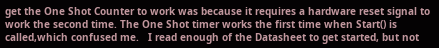get the One Shot Counter to work was because it requires a hardware reset signal to work the second time. The One Shot timer works the first time when Start() is called,which confused me.   I read enough of the Datasheet to get started, but not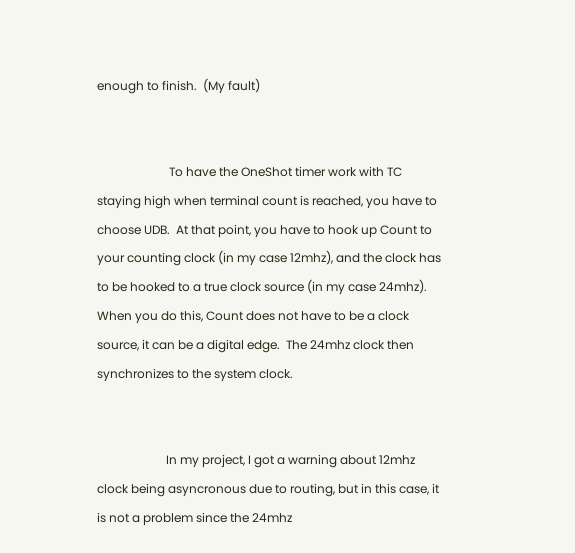enough to finish.  (My fault)


                        To have the OneShot timer work with TC staying high when terminal count is reached, you have to choose UDB.  At that point, you have to hook up Count to your counting clock (in my case 12mhz), and the clock has to be hooked to a true clock source (in my case 24mhz).     When you do this, Count does not have to be a clock source, it can be a digital edge.  The 24mhz clock then synchronizes to the system clock.


                       In my project, I got a warning about 12mhz clock being asyncronous due to routing, but in this case, it is not a problem since the 24mhz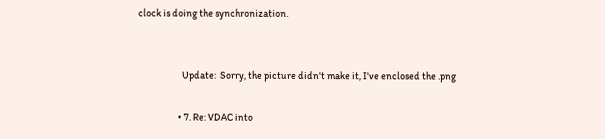clock is doing the synchronization.


                      Update:  Sorry, the picture didn't make it, I've enclosed the .png

                    • 7. Re: VDAC into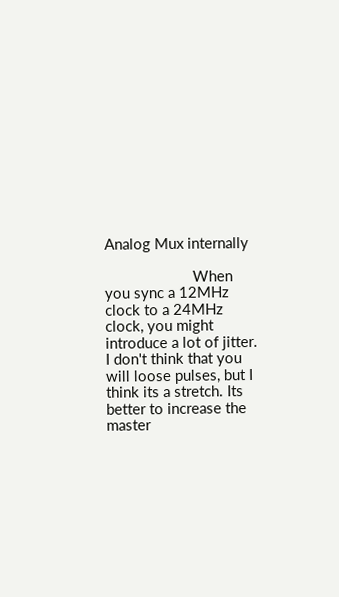Analog Mux internally

                      When you sync a 12MHz clock to a 24MHz clock, you might introduce a lot of jitter. I don't think that you will loose pulses, but I think its a stretch. Its better to increase the master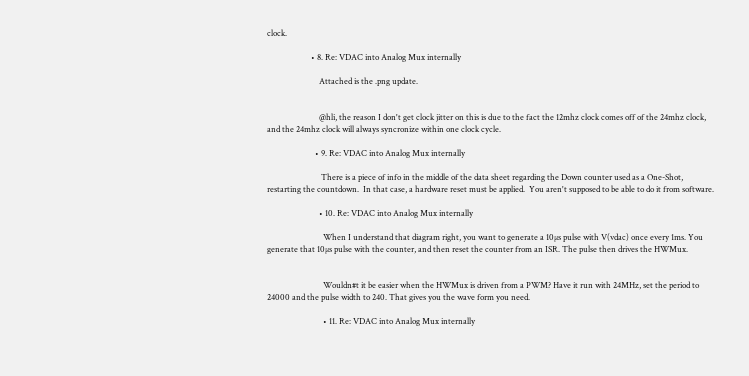clock.

                      • 8. Re: VDAC into Analog Mux internally

                          Attached is the .png update.


                          @hli, the reason I don't get clock jitter on this is due to the fact the 12mhz clock comes off of the 24mhz clock, and the 24mhz clock will always syncronize within one clock cycle.

                        • 9. Re: VDAC into Analog Mux internally

                           There is a piece of info in the middle of the data sheet regarding the Down counter used as a One-Shot, restarting the countdown.  In that case, a hardware reset must be applied.  You aren't supposed to be able to do it from software.

                          • 10. Re: VDAC into Analog Mux internally

                            When I understand that diagram right, you want to generate a 10µs pulse with V(vdac) once every 1ms. You generate that 10µs pulse with the counter, and then reset the counter from an ISR. The pulse then drives the HWMux.


                            Wouldn#t it be easier when the HWMux is driven from a PWM? Have it run with 24MHz, set the period to 24000 and the pulse width to 240. That gives you the wave form you need.

                            • 11. Re: VDAC into Analog Mux internally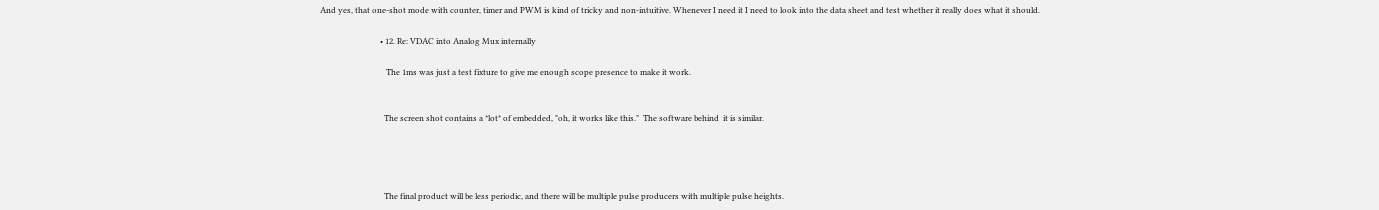And yes, that one-shot mode with counter, timer and PWM is kind of tricky and non-intuitive. Whenever I need it I need to look into the data sheet and test whether it really does what it should.

                              • 12. Re: VDAC into Analog Mux internally

                                 The 1ms was just a test fixture to give me enough scope presence to make it work.


                                The screen shot contains a *lot* of embedded, "oh, it works like this."  The software behind  it is similar.




                                The final product will be less periodic, and there will be multiple pulse producers with multiple pulse heights.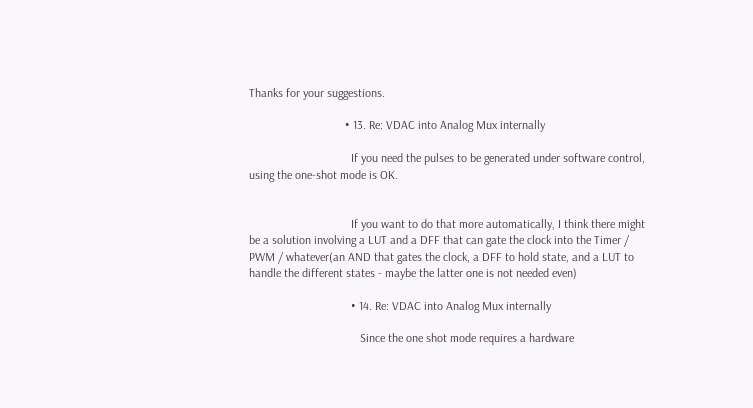Thanks for your suggestions.

                                • 13. Re: VDAC into Analog Mux internally

                                  If you need the pulses to be generated under software control, using the one-shot mode is OK.


                                  If you want to do that more automatically, I think there might be a solution involving a LUT and a DFF that can gate the clock into the Timer / PWM / whatever(an AND that gates the clock, a DFF to hold state, and a LUT to handle the different states - maybe the latter one is not needed even)

                                  • 14. Re: VDAC into Analog Mux internally

                                     Since the one shot mode requires a hardware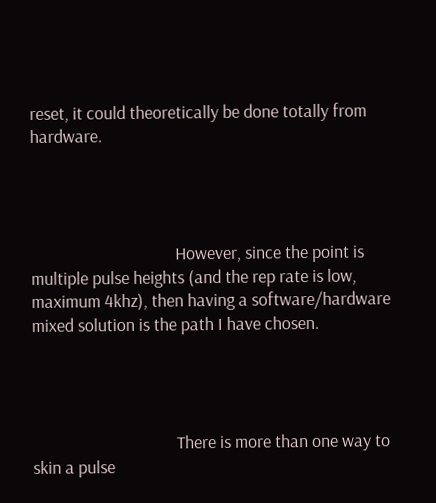reset, it could theoretically be done totally from hardware.




                                    However, since the point is multiple pulse heights (and the rep rate is low, maximum 4khz), then having a software/hardware mixed solution is the path I have chosen.




                                    There is more than one way to skin a pulse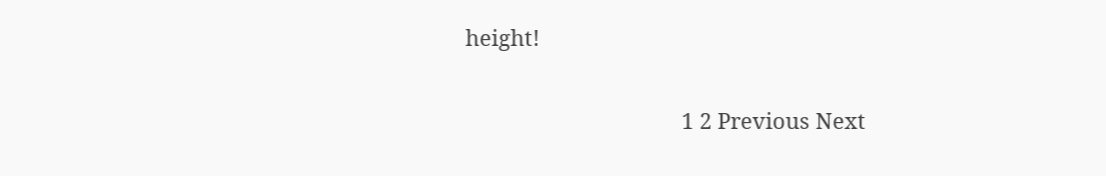height!

                                    1 2 Previous Next